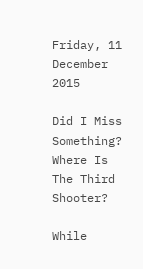Friday, 11 December 2015

Did I Miss Something? Where Is The Third Shooter?

While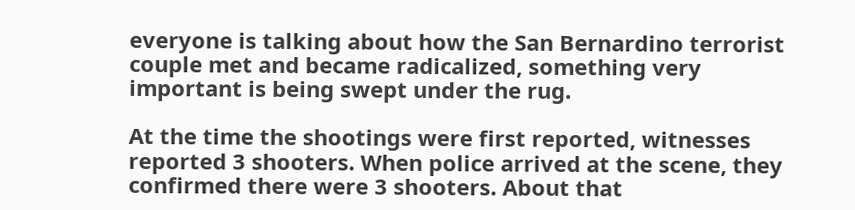everyone is talking about how the San Bernardino terrorist couple met and became radicalized, something very important is being swept under the rug.

At the time the shootings were first reported, witnesses reported 3 shooters. When police arrived at the scene, they confirmed there were 3 shooters. About that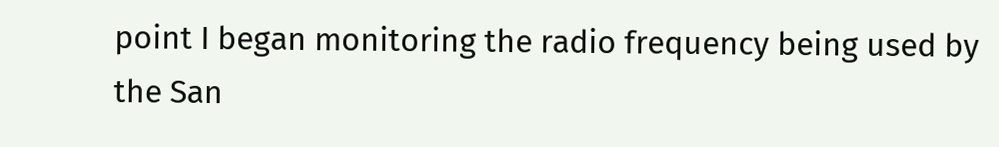point I began monitoring the radio frequency being used by the San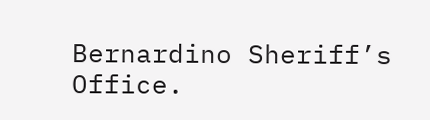Bernardino Sheriff’s Office.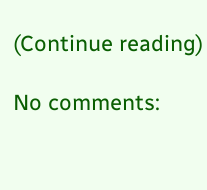(Continue reading)

No comments: